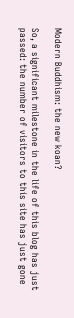Modern Buddhism: the new koan?

So, a significant milestone in the life of this blog has just passed: the number of visitors to this site has just gone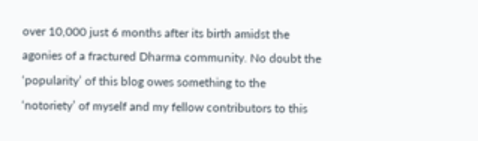over 10,000 just 6 months after its birth amidst the agonies of a fractured Dharma community. No doubt the ‘popularity’ of this blog owes something to the ‘notoriety’ of myself and my fellow contributors to this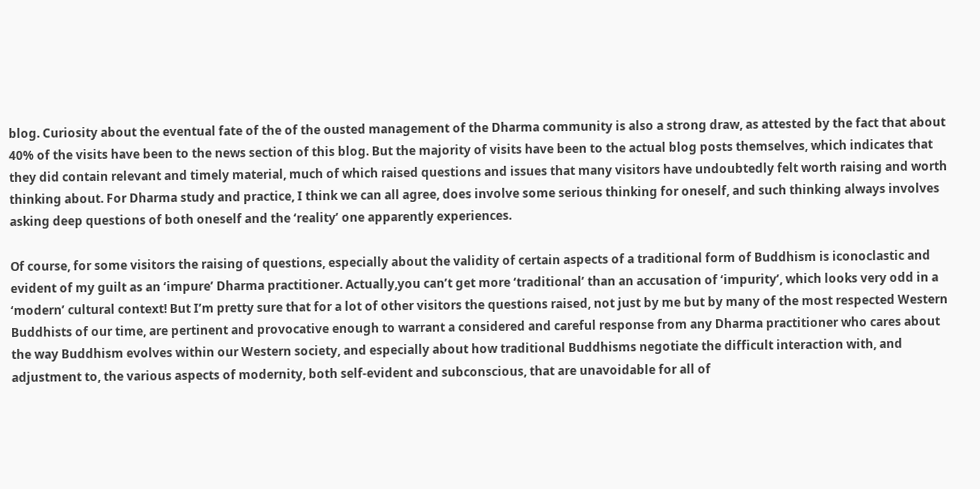blog. Curiosity about the eventual fate of the of the ousted management of the Dharma community is also a strong draw, as attested by the fact that about 40% of the visits have been to the news section of this blog. But the majority of visits have been to the actual blog posts themselves, which indicates that they did contain relevant and timely material, much of which raised questions and issues that many visitors have undoubtedly felt worth raising and worth thinking about. For Dharma study and practice, I think we can all agree, does involve some serious thinking for oneself, and such thinking always involves asking deep questions of both oneself and the ‘reality’ one apparently experiences.

Of course, for some visitors the raising of questions, especially about the validity of certain aspects of a traditional form of Buddhism is iconoclastic and evident of my guilt as an ‘impure’ Dharma practitioner. Actually,you can’t get more ‘traditional’ than an accusation of ‘impurity’, which looks very odd in a ‘modern’ cultural context! But I’m pretty sure that for a lot of other visitors the questions raised, not just by me but by many of the most respected Western Buddhists of our time, are pertinent and provocative enough to warrant a considered and careful response from any Dharma practitioner who cares about the way Buddhism evolves within our Western society, and especially about how traditional Buddhisms negotiate the difficult interaction with, and adjustment to, the various aspects of modernity, both self-evident and subconscious, that are unavoidable for all of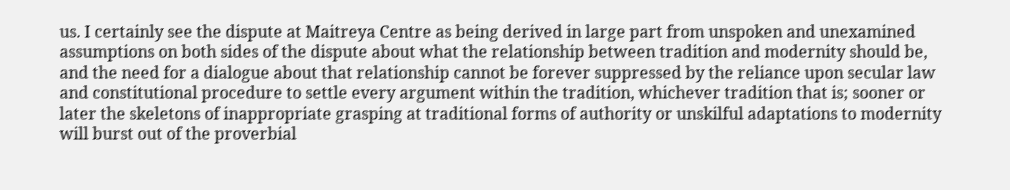us. I certainly see the dispute at Maitreya Centre as being derived in large part from unspoken and unexamined assumptions on both sides of the dispute about what the relationship between tradition and modernity should be, and the need for a dialogue about that relationship cannot be forever suppressed by the reliance upon secular law and constitutional procedure to settle every argument within the tradition, whichever tradition that is; sooner or later the skeletons of inappropriate grasping at traditional forms of authority or unskilful adaptations to modernity will burst out of the proverbial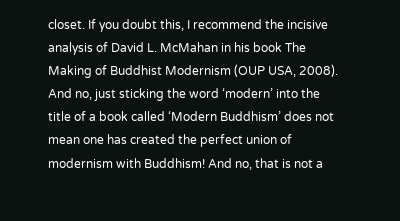closet. If you doubt this, I recommend the incisive analysis of David L. McMahan in his book The Making of Buddhist Modernism (OUP USA, 2008). And no, just sticking the word ‘modern’ into the title of a book called ‘Modern Buddhism’ does not mean one has created the perfect union of modernism with Buddhism! And no, that is not a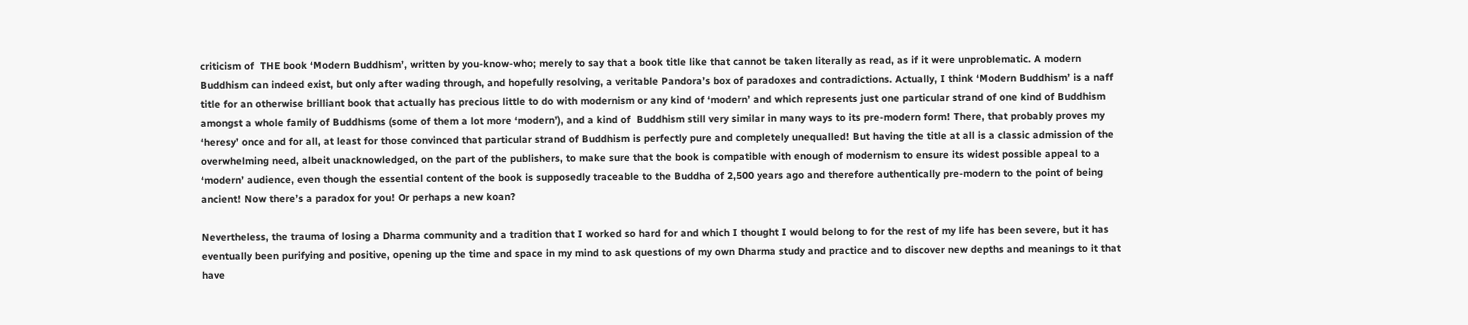criticism of  THE book ‘Modern Buddhism’, written by you-know-who; merely to say that a book title like that cannot be taken literally as read, as if it were unproblematic. A modern Buddhism can indeed exist, but only after wading through, and hopefully resolving, a veritable Pandora’s box of paradoxes and contradictions. Actually, I think ‘Modern Buddhism’ is a naff title for an otherwise brilliant book that actually has precious little to do with modernism or any kind of ‘modern’ and which represents just one particular strand of one kind of Buddhism amongst a whole family of Buddhisms (some of them a lot more ‘modern’), and a kind of  Buddhism still very similar in many ways to its pre-modern form! There, that probably proves my ‘heresy’ once and for all, at least for those convinced that particular strand of Buddhism is perfectly pure and completely unequalled! But having the title at all is a classic admission of the overwhelming need, albeit unacknowledged, on the part of the publishers, to make sure that the book is compatible with enough of modernism to ensure its widest possible appeal to a ‘modern’ audience, even though the essential content of the book is supposedly traceable to the Buddha of 2,500 years ago and therefore authentically pre-modern to the point of being ancient! Now there’s a paradox for you! Or perhaps a new koan?

Nevertheless, the trauma of losing a Dharma community and a tradition that I worked so hard for and which I thought I would belong to for the rest of my life has been severe, but it has eventually been purifying and positive, opening up the time and space in my mind to ask questions of my own Dharma study and practice and to discover new depths and meanings to it that have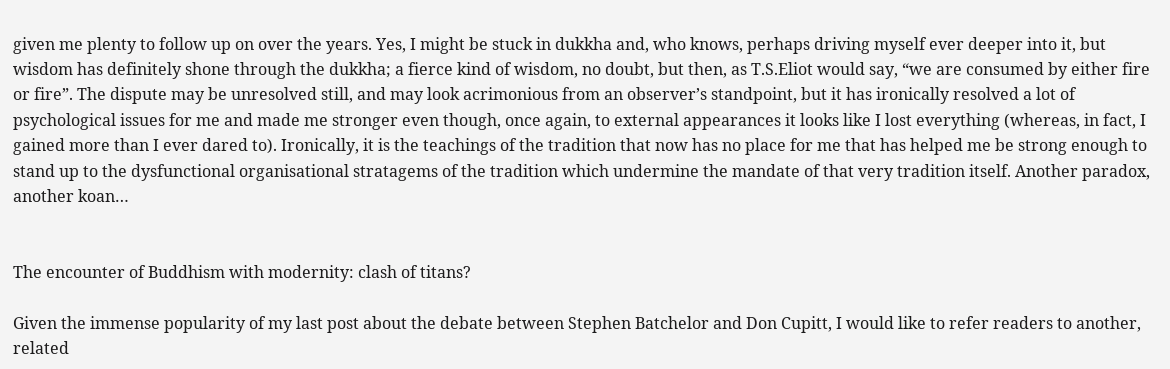given me plenty to follow up on over the years. Yes, I might be stuck in dukkha and, who knows, perhaps driving myself ever deeper into it, but wisdom has definitely shone through the dukkha; a fierce kind of wisdom, no doubt, but then, as T.S.Eliot would say, “we are consumed by either fire or fire”. The dispute may be unresolved still, and may look acrimonious from an observer’s standpoint, but it has ironically resolved a lot of psychological issues for me and made me stronger even though, once again, to external appearances it looks like I lost everything (whereas, in fact, I gained more than I ever dared to). Ironically, it is the teachings of the tradition that now has no place for me that has helped me be strong enough to stand up to the dysfunctional organisational stratagems of the tradition which undermine the mandate of that very tradition itself. Another paradox, another koan…


The encounter of Buddhism with modernity: clash of titans?

Given the immense popularity of my last post about the debate between Stephen Batchelor and Don Cupitt, I would like to refer readers to another, related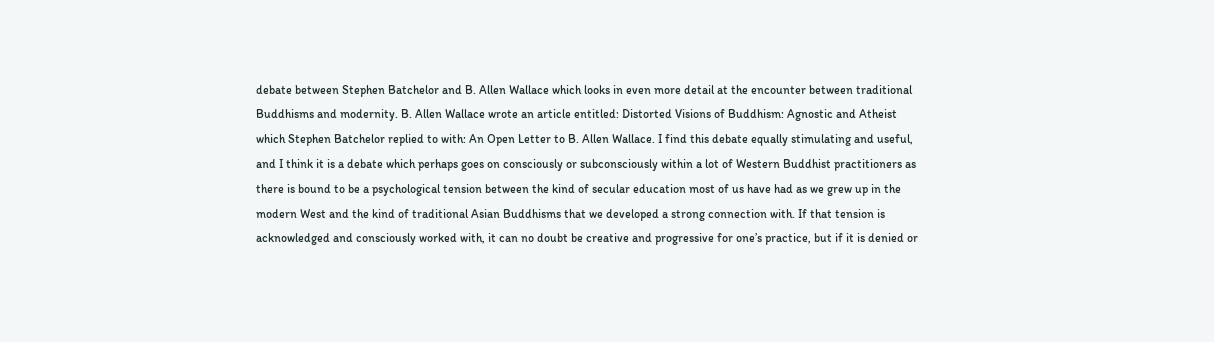debate between Stephen Batchelor and B. Allen Wallace which looks in even more detail at the encounter between traditional Buddhisms and modernity. B. Allen Wallace wrote an article entitled: Distorted Visions of Buddhism: Agnostic and Atheist which Stephen Batchelor replied to with: An Open Letter to B. Allen Wallace. I find this debate equally stimulating and useful, and I think it is a debate which perhaps goes on consciously or subconsciously within a lot of Western Buddhist practitioners as there is bound to be a psychological tension between the kind of secular education most of us have had as we grew up in the modern West and the kind of traditional Asian Buddhisms that we developed a strong connection with. If that tension is acknowledged and consciously worked with, it can no doubt be creative and progressive for one’s practice, but if it is denied or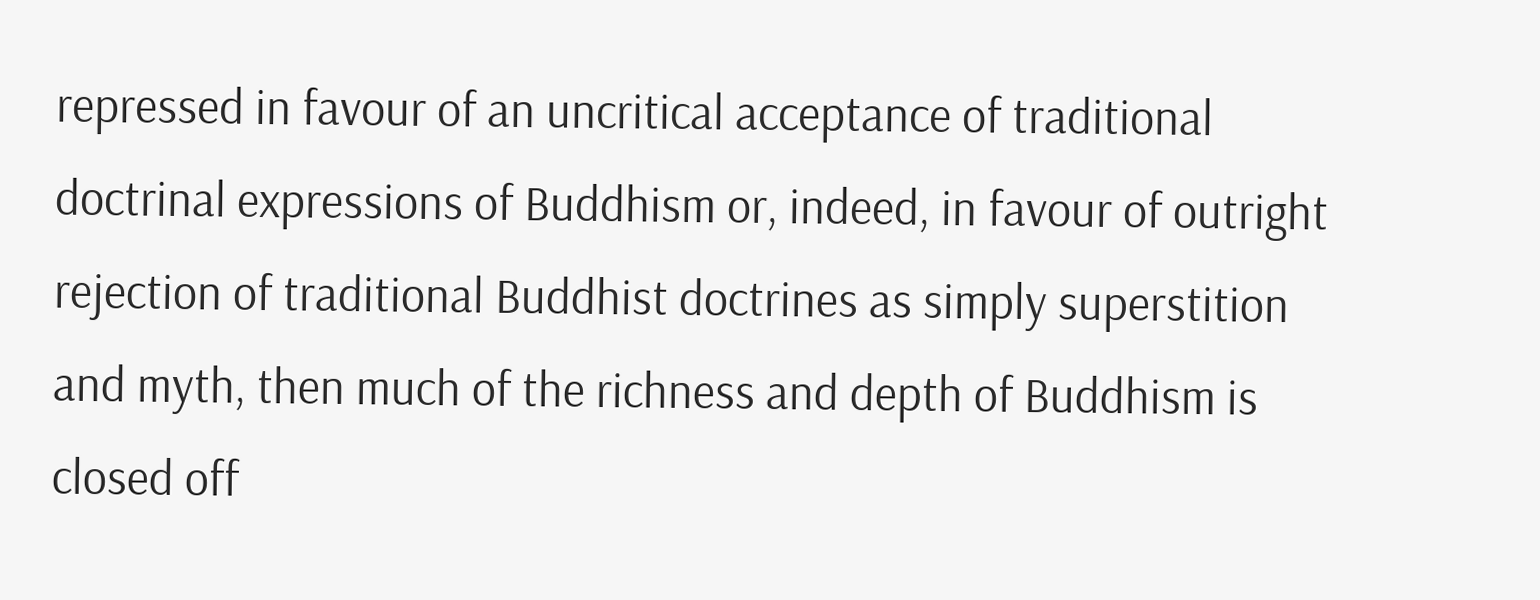repressed in favour of an uncritical acceptance of traditional doctrinal expressions of Buddhism or, indeed, in favour of outright rejection of traditional Buddhist doctrines as simply superstition and myth, then much of the richness and depth of Buddhism is closed off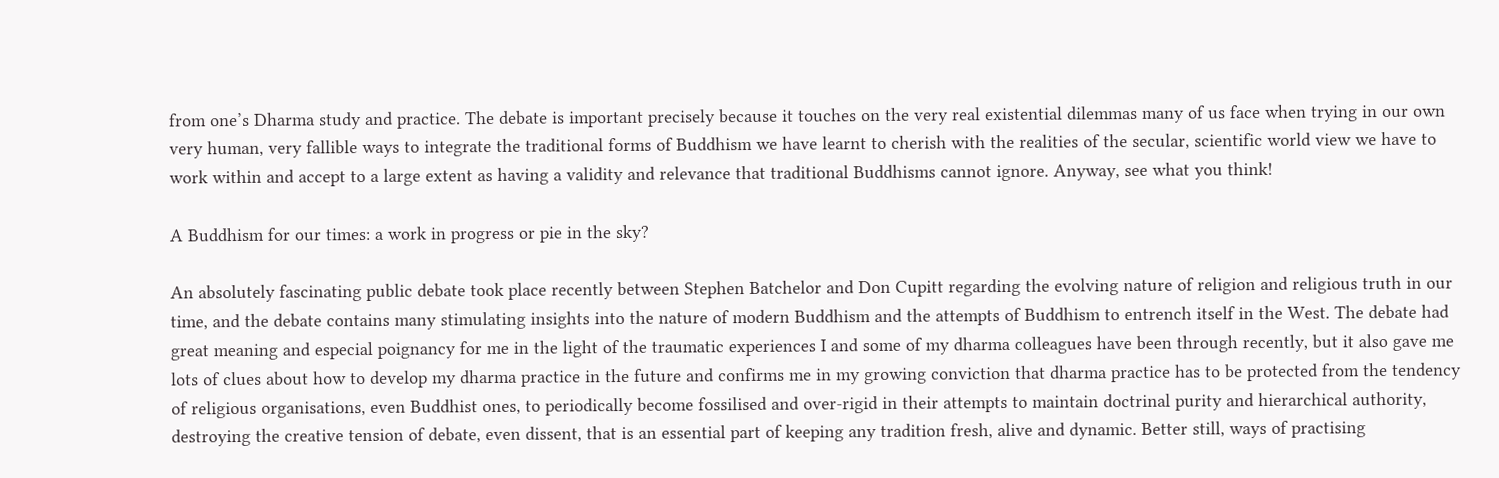from one’s Dharma study and practice. The debate is important precisely because it touches on the very real existential dilemmas many of us face when trying in our own very human, very fallible ways to integrate the traditional forms of Buddhism we have learnt to cherish with the realities of the secular, scientific world view we have to work within and accept to a large extent as having a validity and relevance that traditional Buddhisms cannot ignore. Anyway, see what you think!

A Buddhism for our times: a work in progress or pie in the sky?

An absolutely fascinating public debate took place recently between Stephen Batchelor and Don Cupitt regarding the evolving nature of religion and religious truth in our time, and the debate contains many stimulating insights into the nature of modern Buddhism and the attempts of Buddhism to entrench itself in the West. The debate had great meaning and especial poignancy for me in the light of the traumatic experiences I and some of my dharma colleagues have been through recently, but it also gave me lots of clues about how to develop my dharma practice in the future and confirms me in my growing conviction that dharma practice has to be protected from the tendency of religious organisations, even Buddhist ones, to periodically become fossilised and over-rigid in their attempts to maintain doctrinal purity and hierarchical authority, destroying the creative tension of debate, even dissent, that is an essential part of keeping any tradition fresh, alive and dynamic. Better still, ways of practising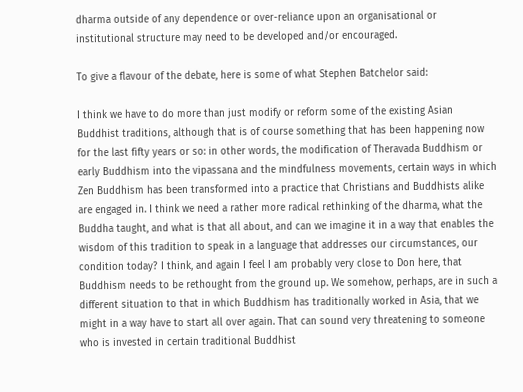dharma outside of any dependence or over-reliance upon an organisational or institutional structure may need to be developed and/or encouraged.

To give a flavour of the debate, here is some of what Stephen Batchelor said:

I think we have to do more than just modify or reform some of the existing Asian Buddhist traditions, although that is of course something that has been happening now for the last fifty years or so: in other words, the modification of Theravada Buddhism or early Buddhism into the vipassana and the mindfulness movements, certain ways in which Zen Buddhism has been transformed into a practice that Christians and Buddhists alike are engaged in. I think we need a rather more radical rethinking of the dharma, what the Buddha taught, and what is that all about, and can we imagine it in a way that enables the wisdom of this tradition to speak in a language that addresses our circumstances, our condition today? I think, and again I feel I am probably very close to Don here, that Buddhism needs to be rethought from the ground up. We somehow, perhaps, are in such a different situation to that in which Buddhism has traditionally worked in Asia, that we might in a way have to start all over again. That can sound very threatening to someone who is invested in certain traditional Buddhist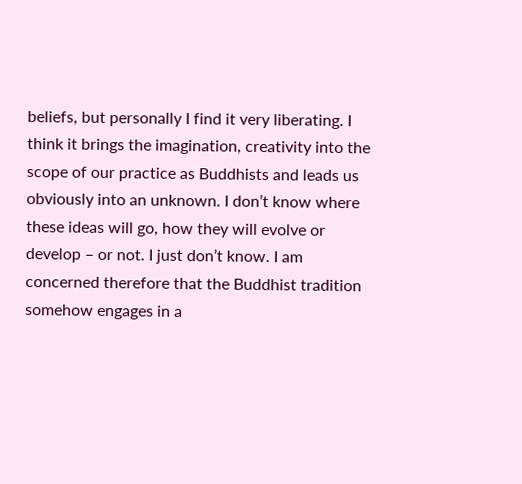beliefs, but personally I find it very liberating. I think it brings the imagination, creativity into the scope of our practice as Buddhists and leads us obviously into an unknown. I don’t know where these ideas will go, how they will evolve or develop – or not. I just don’t know. I am concerned therefore that the Buddhist tradition somehow engages in a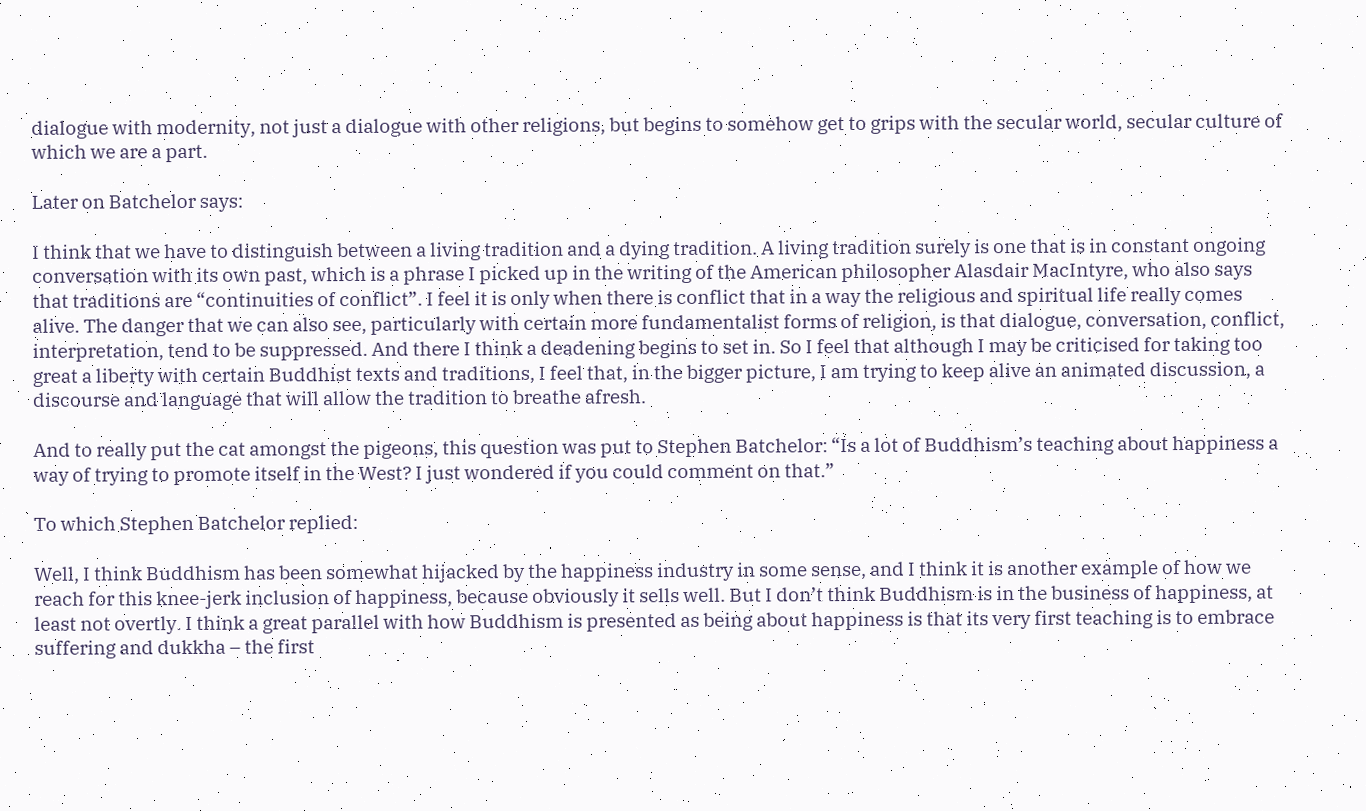dialogue with modernity, not just a dialogue with other religions, but begins to somehow get to grips with the secular world, secular culture of which we are a part.

Later on Batchelor says:

I think that we have to distinguish between a living tradition and a dying tradition. A living tradition surely is one that is in constant ongoing conversation with its own past, which is a phrase I picked up in the writing of the American philosopher Alasdair MacIntyre, who also says that traditions are “continuities of conflict”. I feel it is only when there is conflict that in a way the religious and spiritual life really comes alive. The danger that we can also see, particularly with certain more fundamentalist forms of religion, is that dialogue, conversation, conflict, interpretation, tend to be suppressed. And there I think a deadening begins to set in. So I feel that although I may be criticised for taking too great a liberty with certain Buddhist texts and traditions, I feel that, in the bigger picture, I am trying to keep alive an animated discussion, a discourse and language that will allow the tradition to breathe afresh.

And to really put the cat amongst the pigeons, this question was put to Stephen Batchelor: “Is a lot of Buddhism’s teaching about happiness a way of trying to promote itself in the West? I just wondered if you could comment on that.”

To which Stephen Batchelor replied:

Well, I think Buddhism has been somewhat hijacked by the happiness industry in some sense, and I think it is another example of how we reach for this knee-jerk inclusion of happiness, because obviously it sells well. But I don’t think Buddhism is in the business of happiness, at least not overtly. I think a great parallel with how Buddhism is presented as being about happiness is that its very first teaching is to embrace suffering and dukkha – the first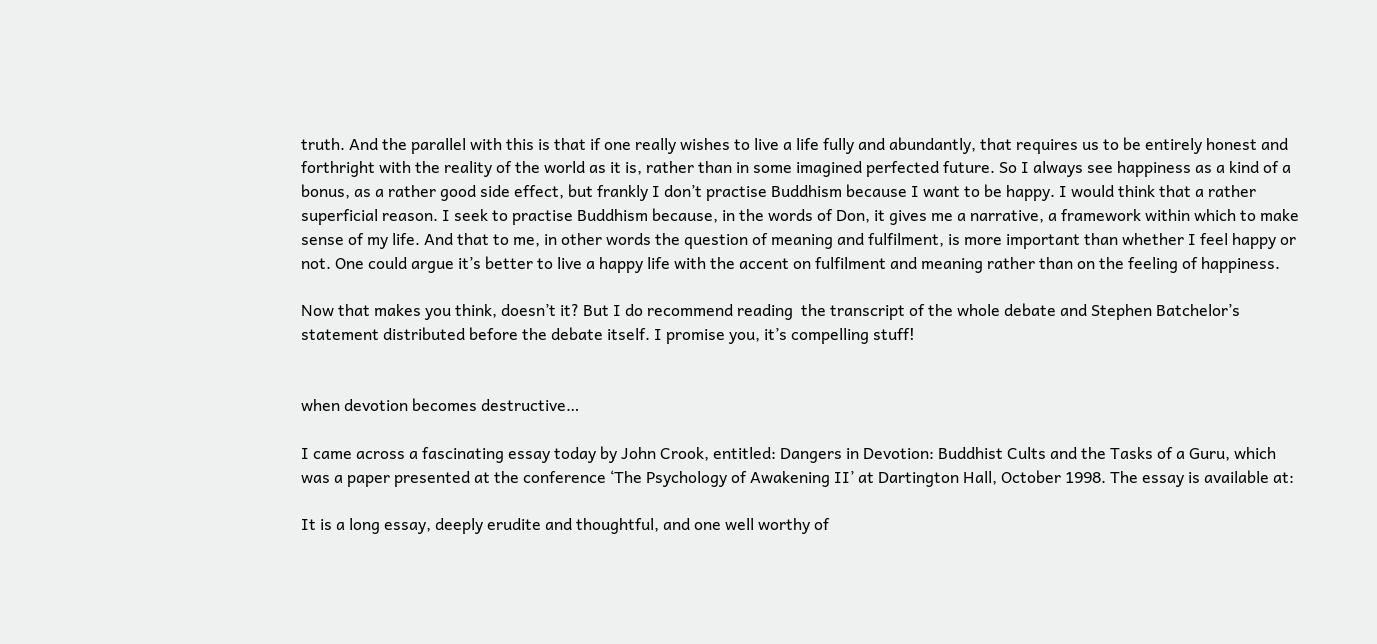truth. And the parallel with this is that if one really wishes to live a life fully and abundantly, that requires us to be entirely honest and forthright with the reality of the world as it is, rather than in some imagined perfected future. So I always see happiness as a kind of a bonus, as a rather good side effect, but frankly I don’t practise Buddhism because I want to be happy. I would think that a rather superficial reason. I seek to practise Buddhism because, in the words of Don, it gives me a narrative, a framework within which to make sense of my life. And that to me, in other words the question of meaning and fulfilment, is more important than whether I feel happy or not. One could argue it’s better to live a happy life with the accent on fulfilment and meaning rather than on the feeling of happiness.

Now that makes you think, doesn’t it? But I do recommend reading  the transcript of the whole debate and Stephen Batchelor’s statement distributed before the debate itself. I promise you, it’s compelling stuff!


when devotion becomes destructive…

I came across a fascinating essay today by John Crook, entitled: Dangers in Devotion: Buddhist Cults and the Tasks of a Guru, which was a paper presented at the conference ‘The Psychology of Awakening II’ at Dartington Hall, October 1998. The essay is available at:

It is a long essay, deeply erudite and thoughtful, and one well worthy of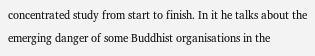concentrated study from start to finish. In it he talks about the emerging danger of some Buddhist organisations in the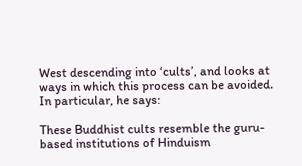West descending into ‘cults’, and looks at ways in which this process can be avoided. In particular, he says:

These Buddhist cults resemble the guru-based institutions of Hinduism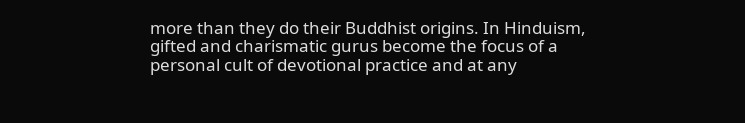more than they do their Buddhist origins. In Hinduism, gifted and charismatic gurus become the focus of a personal cult of devotional practice and at any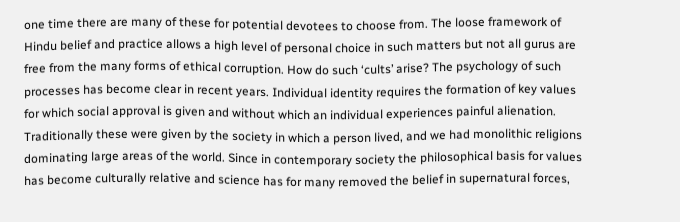one time there are many of these for potential devotees to choose from. The loose framework of Hindu belief and practice allows a high level of personal choice in such matters but not all gurus are free from the many forms of ethical corruption. How do such ‘cults’ arise? The psychology of such processes has become clear in recent years. Individual identity requires the formation of key values for which social approval is given and without which an individual experiences painful alienation. Traditionally these were given by the society in which a person lived, and we had monolithic religions dominating large areas of the world. Since in contemporary society the philosophical basis for values has become culturally relative and science has for many removed the belief in supernatural forces,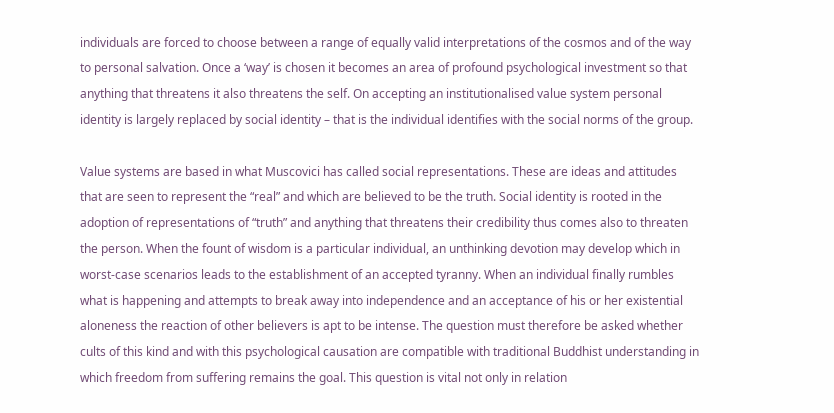individuals are forced to choose between a range of equally valid interpretations of the cosmos and of the way to personal salvation. Once a ‘way’ is chosen it becomes an area of profound psychological investment so that anything that threatens it also threatens the self. On accepting an institutionalised value system personal identity is largely replaced by social identity – that is the individual identifies with the social norms of the group.

Value systems are based in what Muscovici has called social representations. These are ideas and attitudes that are seen to represent the “real” and which are believed to be the truth. Social identity is rooted in the adoption of representations of “truth” and anything that threatens their credibility thus comes also to threaten the person. When the fount of wisdom is a particular individual, an unthinking devotion may develop which in worst-case scenarios leads to the establishment of an accepted tyranny. When an individual finally rumbles what is happening and attempts to break away into independence and an acceptance of his or her existential aloneness the reaction of other believers is apt to be intense. The question must therefore be asked whether cults of this kind and with this psychological causation are compatible with traditional Buddhist understanding in which freedom from suffering remains the goal. This question is vital not only in relation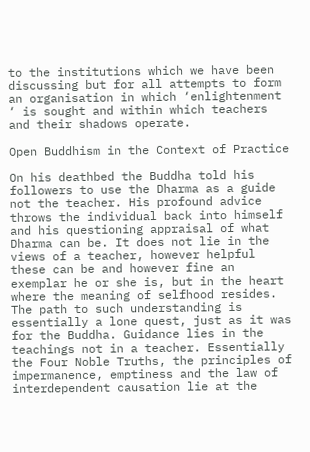to the institutions which we have been discussing but for all attempts to form an organisation in which ‘enlightenment ‘ is sought and within which teachers and their shadows operate.

Open Buddhism in the Context of Practice

On his deathbed the Buddha told his followers to use the Dharma as a guide not the teacher. His profound advice throws the individual back into himself and his questioning appraisal of what Dharma can be. It does not lie in the views of a teacher, however helpful these can be and however fine an exemplar he or she is, but in the heart where the meaning of selfhood resides. The path to such understanding is essentially a lone quest, just as it was for the Buddha. Guidance lies in the teachings not in a teacher. Essentially the Four Noble Truths, the principles of impermanence, emptiness and the law of interdependent causation lie at the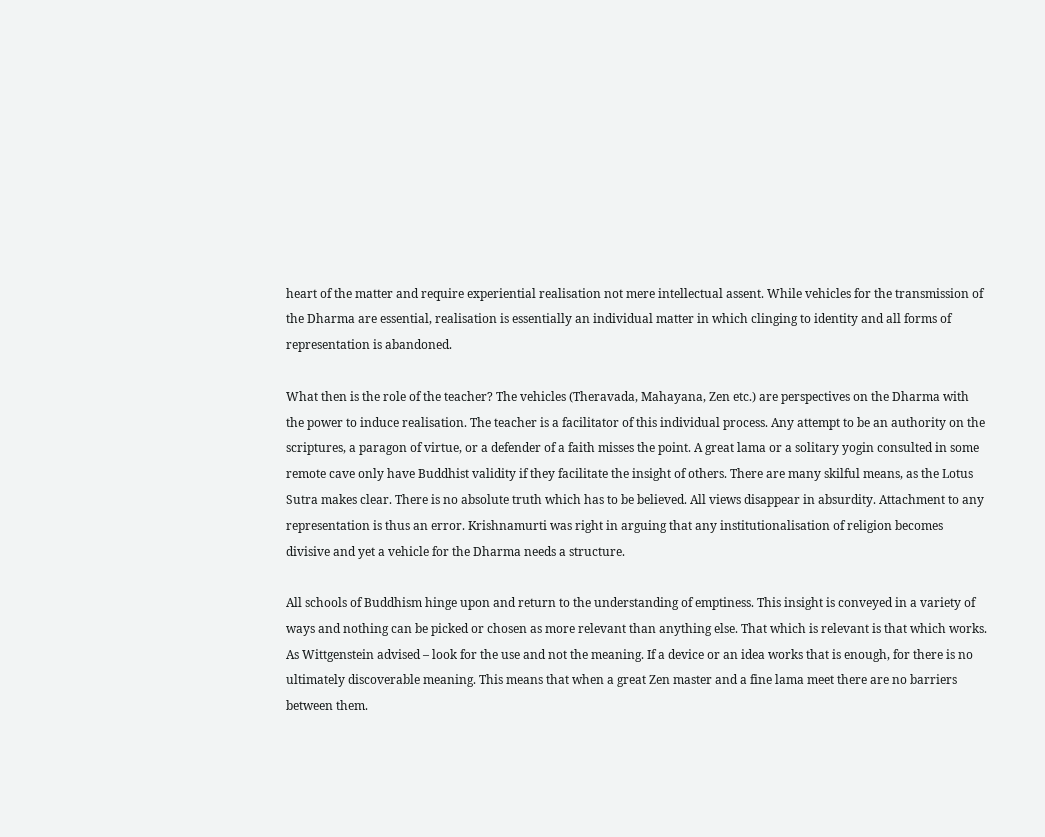heart of the matter and require experiential realisation not mere intellectual assent. While vehicles for the transmission of the Dharma are essential, realisation is essentially an individual matter in which clinging to identity and all forms of representation is abandoned.

What then is the role of the teacher? The vehicles (Theravada, Mahayana, Zen etc.) are perspectives on the Dharma with the power to induce realisation. The teacher is a facilitator of this individual process. Any attempt to be an authority on the scriptures, a paragon of virtue, or a defender of a faith misses the point. A great lama or a solitary yogin consulted in some remote cave only have Buddhist validity if they facilitate the insight of others. There are many skilful means, as the Lotus Sutra makes clear. There is no absolute truth which has to be believed. All views disappear in absurdity. Attachment to any representation is thus an error. Krishnamurti was right in arguing that any institutionalisation of religion becomes divisive and yet a vehicle for the Dharma needs a structure.

All schools of Buddhism hinge upon and return to the understanding of emptiness. This insight is conveyed in a variety of ways and nothing can be picked or chosen as more relevant than anything else. That which is relevant is that which works. As Wittgenstein advised – look for the use and not the meaning. If a device or an idea works that is enough, for there is no ultimately discoverable meaning. This means that when a great Zen master and a fine lama meet there are no barriers between them.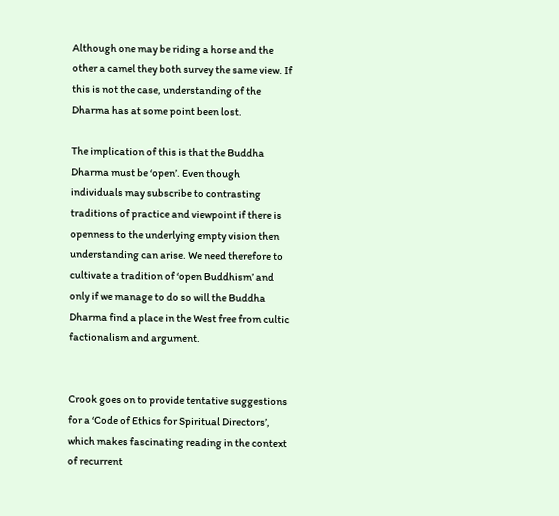Although one may be riding a horse and the other a camel they both survey the same view. If this is not the case, understanding of the Dharma has at some point been lost.

The implication of this is that the Buddha Dharma must be ‘open’. Even though individuals may subscribe to contrasting traditions of practice and viewpoint if there is openness to the underlying empty vision then understanding can arise. We need therefore to cultivate a tradition of ‘open Buddhism’ and only if we manage to do so will the Buddha Dharma find a place in the West free from cultic factionalism and argument.


Crook goes on to provide tentative suggestions for a ‘Code of Ethics for Spiritual Directors’, which makes fascinating reading in the context of recurrent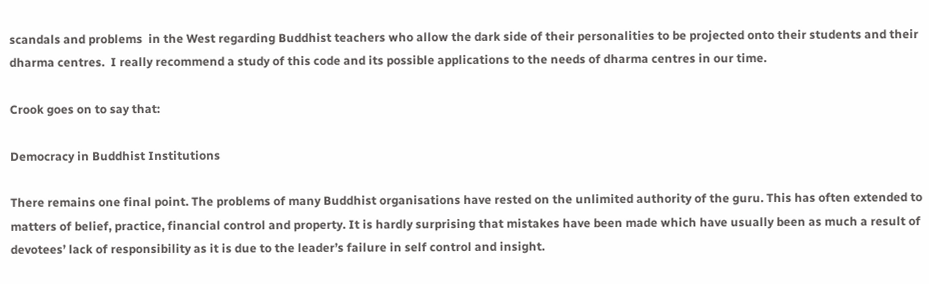scandals and problems  in the West regarding Buddhist teachers who allow the dark side of their personalities to be projected onto their students and their dharma centres.  I really recommend a study of this code and its possible applications to the needs of dharma centres in our time.

Crook goes on to say that:

Democracy in Buddhist Institutions

There remains one final point. The problems of many Buddhist organisations have rested on the unlimited authority of the guru. This has often extended to matters of belief, practice, financial control and property. It is hardly surprising that mistakes have been made which have usually been as much a result of devotees’ lack of responsibility as it is due to the leader’s failure in self control and insight.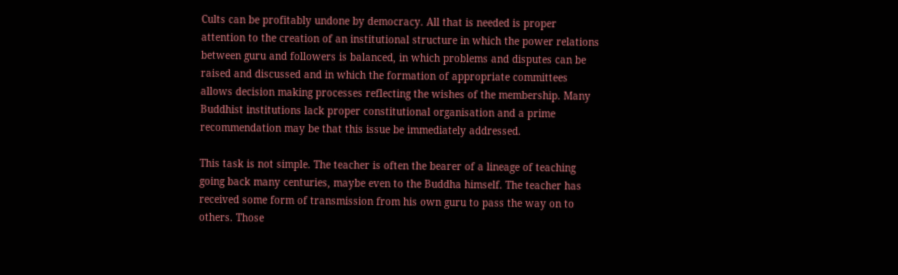Cults can be profitably undone by democracy. All that is needed is proper attention to the creation of an institutional structure in which the power relations between guru and followers is balanced, in which problems and disputes can be raised and discussed and in which the formation of appropriate committees allows decision making processes reflecting the wishes of the membership. Many Buddhist institutions lack proper constitutional organisation and a prime recommendation may be that this issue be immediately addressed.

This task is not simple. The teacher is often the bearer of a lineage of teaching going back many centuries, maybe even to the Buddha himself. The teacher has received some form of transmission from his own guru to pass the way on to others. Those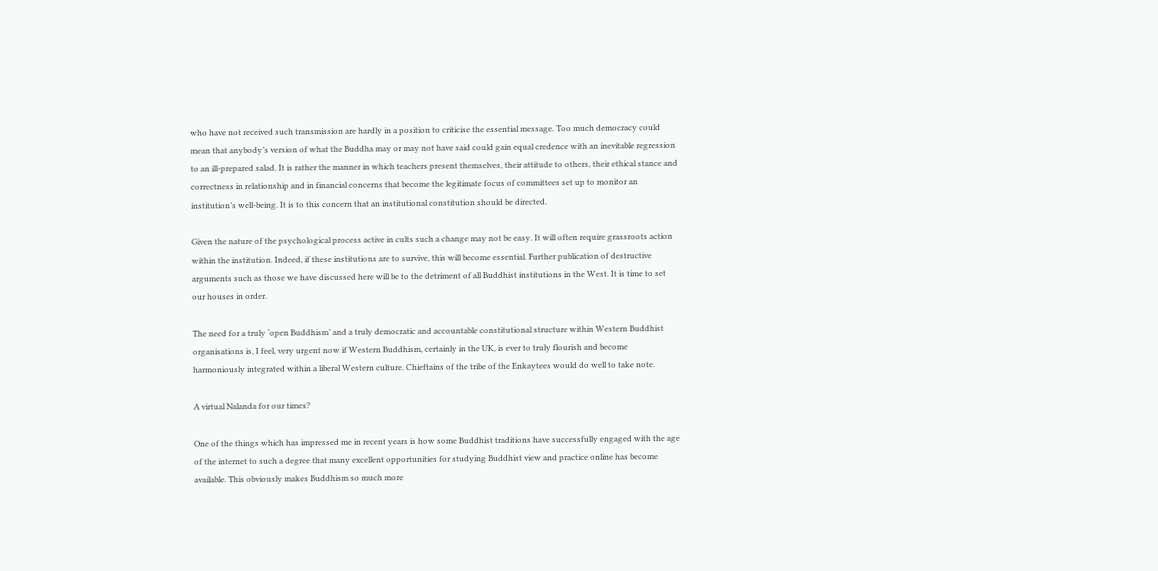who have not received such transmission are hardly in a position to criticise the essential message. Too much democracy could mean that anybody’s version of what the Buddha may or may not have said could gain equal credence with an inevitable regression to an ill-prepared salad. It is rather the manner in which teachers present themselves, their attitude to others, their ethical stance and correctness in relationship and in financial concerns that become the legitimate focus of committees set up to monitor an institution’s well-being. It is to this concern that an institutional constitution should be directed.

Given the nature of the psychological process active in cults such a change may not be easy. It will often require grassroots action within the institution. Indeed, if these institutions are to survive, this will become essential. Further publication of destructive arguments such as those we have discussed here will be to the detriment of all Buddhist institutions in the West. It is time to set our houses in order.

The need for a truly ‘open Buddhism’ and a truly democratic and accountable constitutional structure within Western Buddhist organisations is, I feel, very urgent now if Western Buddhism, certainly in the UK, is ever to truly flourish and become harmoniously integrated within a liberal Western culture. Chieftains of the tribe of the Enkaytees would do well to take note.

A virtual Nalanda for our times?

One of the things which has impressed me in recent years is how some Buddhist traditions have successfully engaged with the age of the internet to such a degree that many excellent opportunities for studying Buddhist view and practice online has become available. This obviously makes Buddhism so much more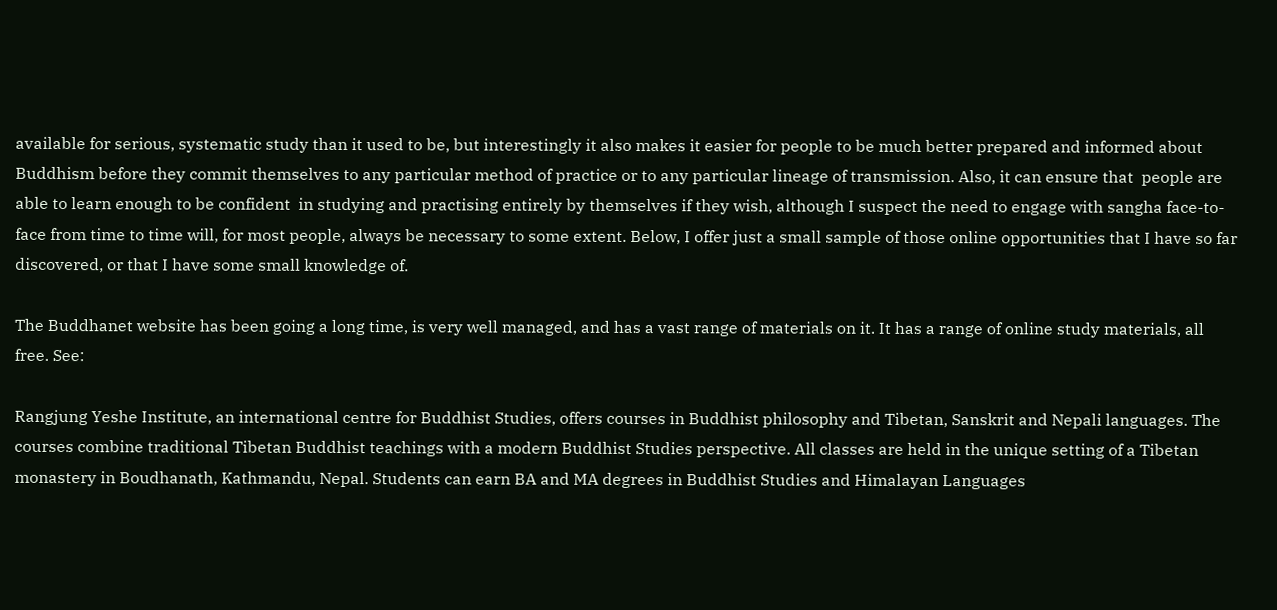available for serious, systematic study than it used to be, but interestingly it also makes it easier for people to be much better prepared and informed about Buddhism before they commit themselves to any particular method of practice or to any particular lineage of transmission. Also, it can ensure that  people are able to learn enough to be confident  in studying and practising entirely by themselves if they wish, although I suspect the need to engage with sangha face-to-face from time to time will, for most people, always be necessary to some extent. Below, I offer just a small sample of those online opportunities that I have so far discovered, or that I have some small knowledge of.

The Buddhanet website has been going a long time, is very well managed, and has a vast range of materials on it. It has a range of online study materials, all free. See:

Rangjung Yeshe Institute, an international centre for Buddhist Studies, offers courses in Buddhist philosophy and Tibetan, Sanskrit and Nepali languages. The courses combine traditional Tibetan Buddhist teachings with a modern Buddhist Studies perspective. All classes are held in the unique setting of a Tibetan monastery in Boudhanath, Kathmandu, Nepal. Students can earn BA and MA degrees in Buddhist Studies and Himalayan Languages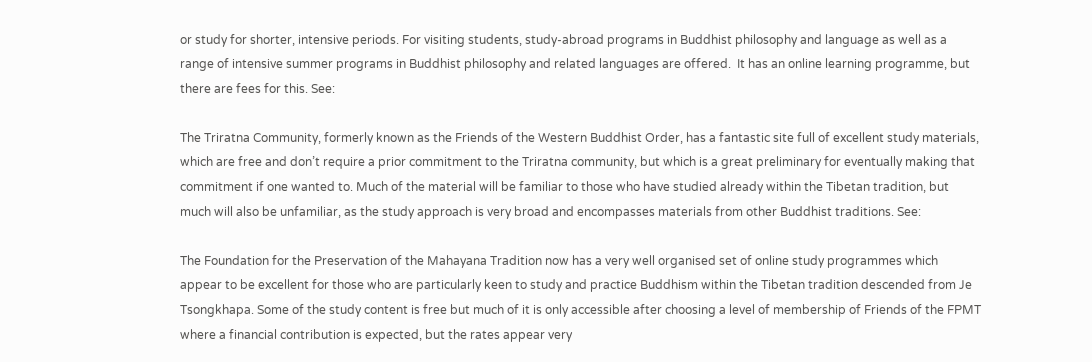or study for shorter, intensive periods. For visiting students, study-abroad programs in Buddhist philosophy and language as well as a range of intensive summer programs in Buddhist philosophy and related languages are offered.  It has an online learning programme, but there are fees for this. See:

The Triratna Community, formerly known as the Friends of the Western Buddhist Order, has a fantastic site full of excellent study materials, which are free and don’t require a prior commitment to the Triratna community, but which is a great preliminary for eventually making that commitment if one wanted to. Much of the material will be familiar to those who have studied already within the Tibetan tradition, but much will also be unfamiliar, as the study approach is very broad and encompasses materials from other Buddhist traditions. See:

The Foundation for the Preservation of the Mahayana Tradition now has a very well organised set of online study programmes which appear to be excellent for those who are particularly keen to study and practice Buddhism within the Tibetan tradition descended from Je Tsongkhapa. Some of the study content is free but much of it is only accessible after choosing a level of membership of Friends of the FPMT where a financial contribution is expected, but the rates appear very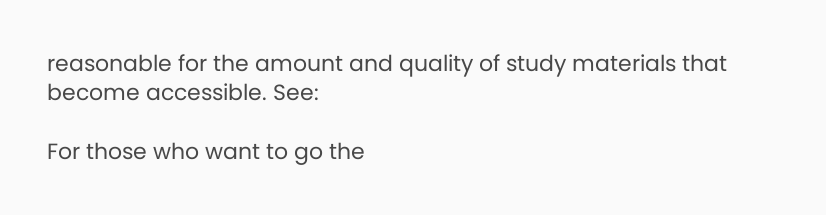reasonable for the amount and quality of study materials that become accessible. See:

For those who want to go the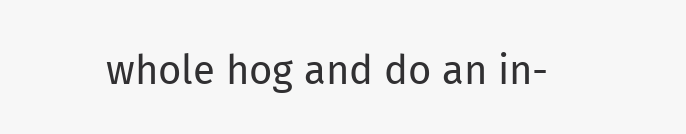whole hog and do an in-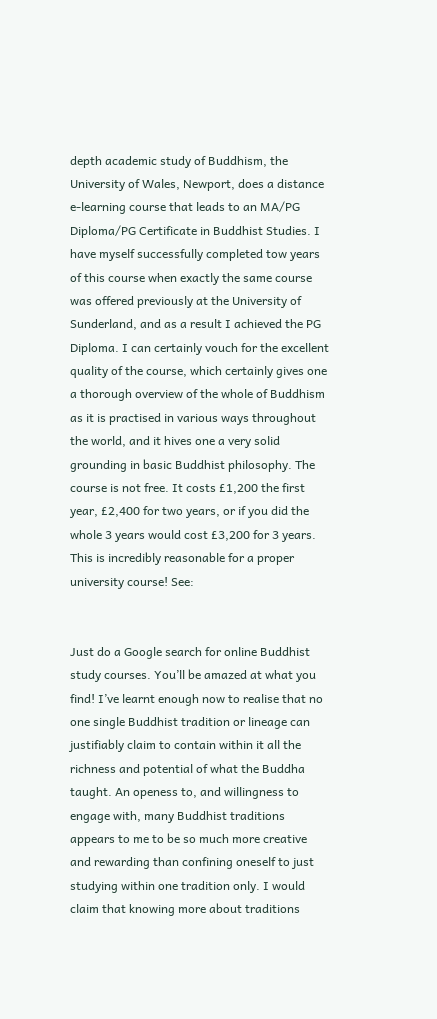depth academic study of Buddhism, the University of Wales, Newport, does a distance e-learning course that leads to an MA/PG Diploma/PG Certificate in Buddhist Studies. I have myself successfully completed tow years of this course when exactly the same course was offered previously at the University of Sunderland, and as a result I achieved the PG Diploma. I can certainly vouch for the excellent quality of the course, which certainly gives one a thorough overview of the whole of Buddhism as it is practised in various ways throughout the world, and it hives one a very solid grounding in basic Buddhist philosophy. The course is not free. It costs £1,200 the first year, £2,400 for two years, or if you did the whole 3 years would cost £3,200 for 3 years. This is incredibly reasonable for a proper university course! See:


Just do a Google search for online Buddhist study courses. You’ll be amazed at what you find! I’ve learnt enough now to realise that no one single Buddhist tradition or lineage can justifiably claim to contain within it all the richness and potential of what the Buddha taught. An openess to, and willingness to engage with, many Buddhist traditions appears to me to be so much more creative and rewarding than confining oneself to just studying within one tradition only. I would claim that knowing more about traditions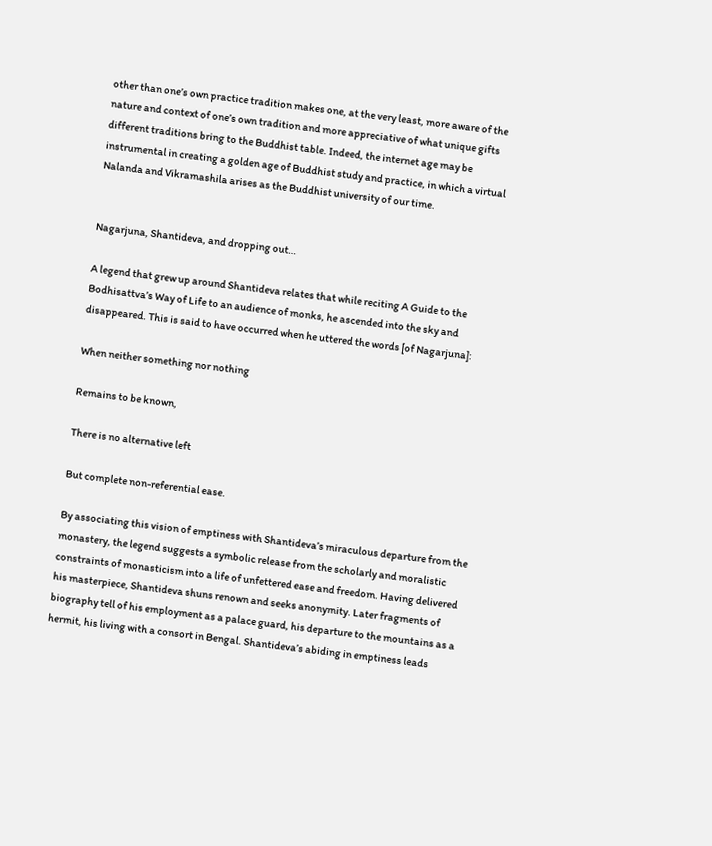other than one’s own practice tradition makes one, at the very least, more aware of the nature and context of one’s own tradition and more appreciative of what unique gifts different traditions bring to the Buddhist table. Indeed, the internet age may be instrumental in creating a golden age of Buddhist study and practice, in which a virtual Nalanda and Vikramashila arises as the Buddhist university of our time.


Nagarjuna, Shantideva, and dropping out…

A legend that grew up around Shantideva relates that while reciting A Guide to the Bodhisattva’s Way of Life to an audience of monks, he ascended into the sky and disappeared. This is said to have occurred when he uttered the words [of Nagarjuna]:

When neither something nor nothing

Remains to be known,

There is no alternative left

But complete non-referential ease.

By associating this vision of emptiness with Shantideva’s miraculous departure from the monastery, the legend suggests a symbolic release from the scholarly and moralistic constraints of monasticism into a life of unfettered ease and freedom. Having delivered his masterpiece, Shantideva shuns renown and seeks anonymity. Later fragments of biography tell of his employment as a palace guard, his departure to the mountains as a hermit, his living with a consort in Bengal. Shantideva’s abiding in emptiness leads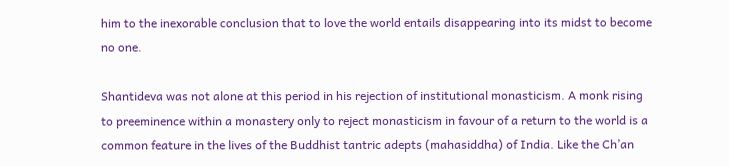him to the inexorable conclusion that to love the world entails disappearing into its midst to become no one.

Shantideva was not alone at this period in his rejection of institutional monasticism. A monk rising to preeminence within a monastery only to reject monasticism in favour of a return to the world is a common feature in the lives of the Buddhist tantric adepts (mahasiddha) of India. Like the Ch’an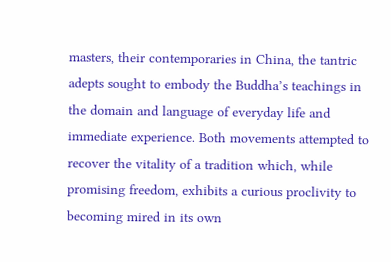masters, their contemporaries in China, the tantric adepts sought to embody the Buddha’s teachings in the domain and language of everyday life and immediate experience. Both movements attempted to recover the vitality of a tradition which, while promising freedom, exhibits a curious proclivity to becoming mired in its own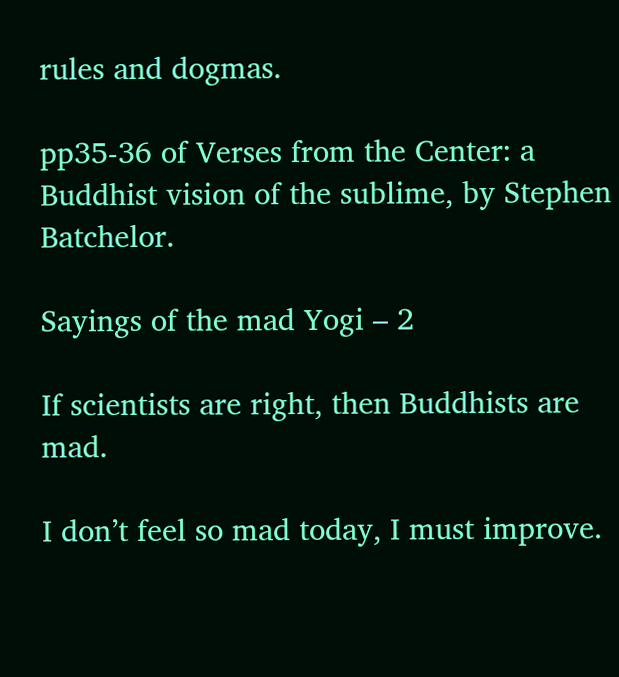rules and dogmas.

pp35-36 of Verses from the Center: a Buddhist vision of the sublime, by Stephen Batchelor.

Sayings of the mad Yogi – 2

If scientists are right, then Buddhists are mad.

I don’t feel so mad today, I must improve.